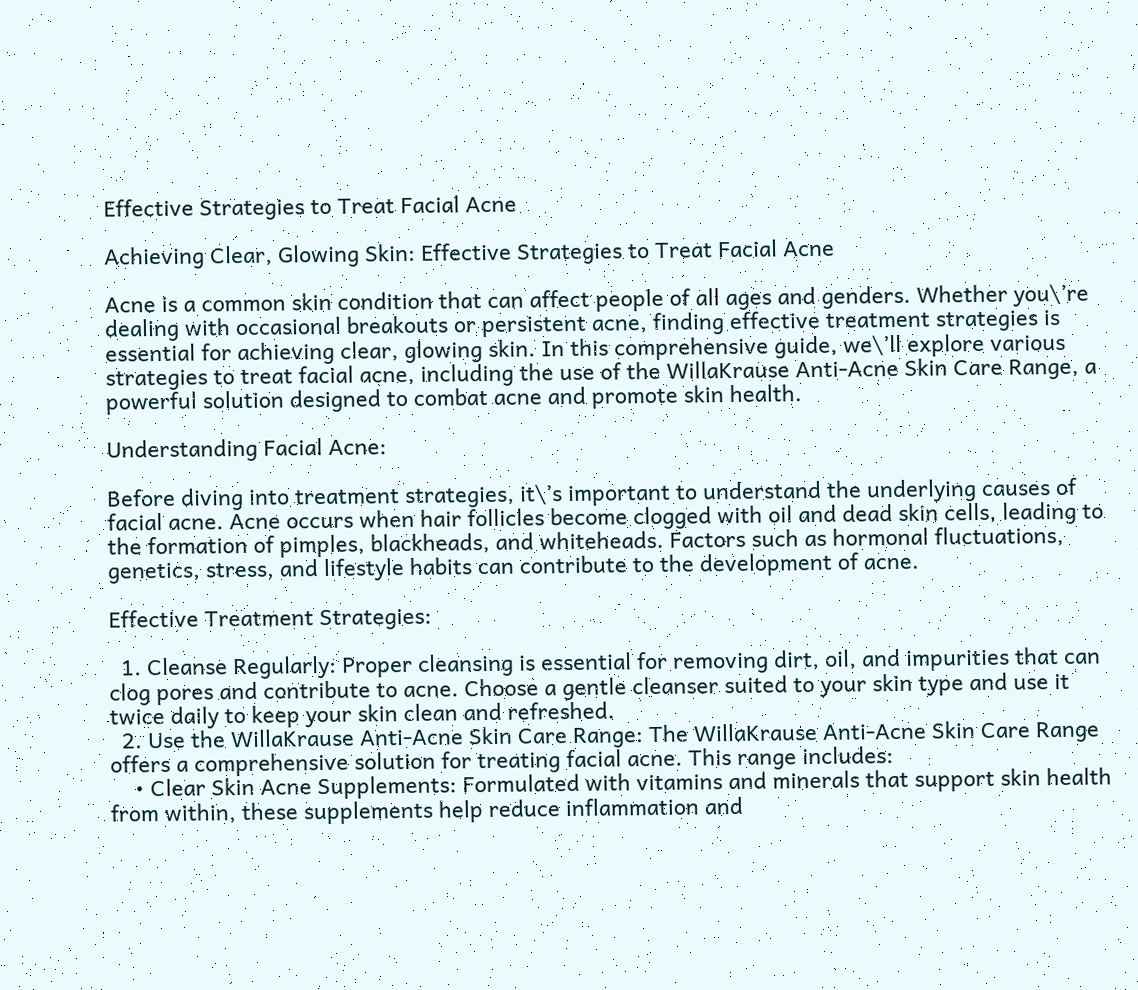Effective Strategies to Treat Facial Acne

Achieving Clear, Glowing Skin: Effective Strategies to Treat Facial Acne

Acne is a common skin condition that can affect people of all ages and genders. Whether you\’re dealing with occasional breakouts or persistent acne, finding effective treatment strategies is essential for achieving clear, glowing skin. In this comprehensive guide, we\’ll explore various strategies to treat facial acne, including the use of the WillaKrause Anti-Acne Skin Care Range, a powerful solution designed to combat acne and promote skin health.

Understanding Facial Acne:

Before diving into treatment strategies, it\’s important to understand the underlying causes of facial acne. Acne occurs when hair follicles become clogged with oil and dead skin cells, leading to the formation of pimples, blackheads, and whiteheads. Factors such as hormonal fluctuations, genetics, stress, and lifestyle habits can contribute to the development of acne.

Effective Treatment Strategies:

  1. Cleanse Regularly: Proper cleansing is essential for removing dirt, oil, and impurities that can clog pores and contribute to acne. Choose a gentle cleanser suited to your skin type and use it twice daily to keep your skin clean and refreshed.
  2. Use the WillaKrause Anti-Acne Skin Care Range: The WillaKrause Anti-Acne Skin Care Range offers a comprehensive solution for treating facial acne. This range includes:
    • Clear Skin Acne Supplements: Formulated with vitamins and minerals that support skin health from within, these supplements help reduce inflammation and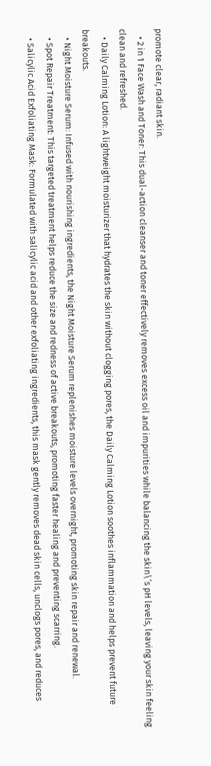promote clear, radiant skin.
    • 2 in 1 Face Wash and Toner: This dual-action cleanser and toner effectively removes excess oil and impurities while balancing the skin\’s pH levels, leaving your skin feeling clean and refreshed.
    • Daily Calming Lotion: A lightweight moisturizer that hydrates the skin without clogging pores, the Daily Calming Lotion soothes inflammation and helps prevent future breakouts.
    • Night Moisture Serum: Infused with nourishing ingredients, the Night Moisture Serum replenishes moisture levels overnight, promoting skin repair and renewal.
    • Spot Repair Treatment: This targeted treatment helps reduce the size and redness of active breakouts, promoting faster healing and preventing scarring.
    • Salicylic Acid Exfoliating Mask: Formulated with salicylic acid and other exfoliating ingredients, this mask gently removes dead skin cells, unclogs pores, and reduces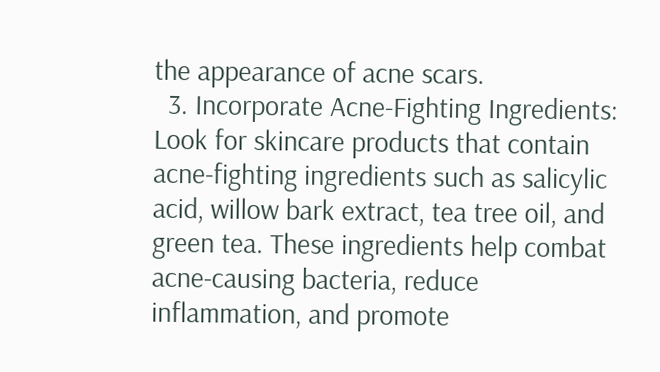the appearance of acne scars.
  3. Incorporate Acne-Fighting Ingredients: Look for skincare products that contain acne-fighting ingredients such as salicylic acid, willow bark extract, tea tree oil, and green tea. These ingredients help combat acne-causing bacteria, reduce inflammation, and promote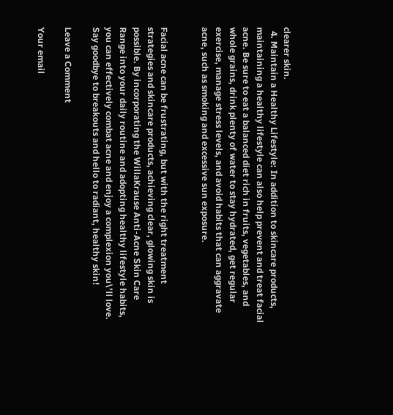clearer skin.
  4. Maintain a Healthy Lifestyle: In addition to skincare products, maintaining a healthy lifestyle can also help prevent and treat facial acne. Be sure to eat a balanced diet rich in fruits, vegetables, and whole grains, drink plenty of water to stay hydrated, get regular exercise, manage stress levels, and avoid habits that can aggravate acne, such as smoking and excessive sun exposure.


Facial acne can be frustrating, but with the right treatment strategies and skincare products, achieving clear, glowing skin is possible. By incorporating the WillaKrause Anti-Acne Skin Care Range into your daily routine and adopting healthy lifestyle habits, you can effectively combat acne and enjoy a complexion you\’ll love. Say goodbye to breakouts and hello to radiant, healthy skin!

Leave a Comment

Your email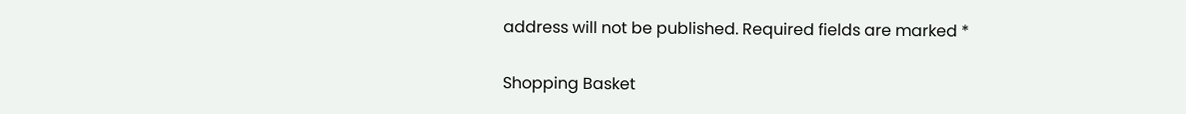address will not be published. Required fields are marked *

Shopping Basket